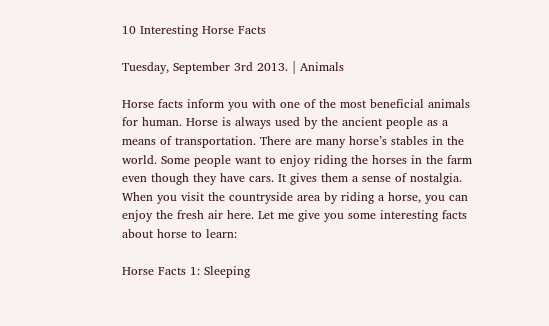10 Interesting Horse Facts

Tuesday, September 3rd 2013. | Animals

Horse facts inform you with one of the most beneficial animals for human. Horse is always used by the ancient people as a means of transportation. There are many horse’s stables in the world. Some people want to enjoy riding the horses in the farm even though they have cars. It gives them a sense of nostalgia. When you visit the countryside area by riding a horse, you can enjoy the fresh air here. Let me give you some interesting facts about horse to learn:

Horse Facts 1: Sleeping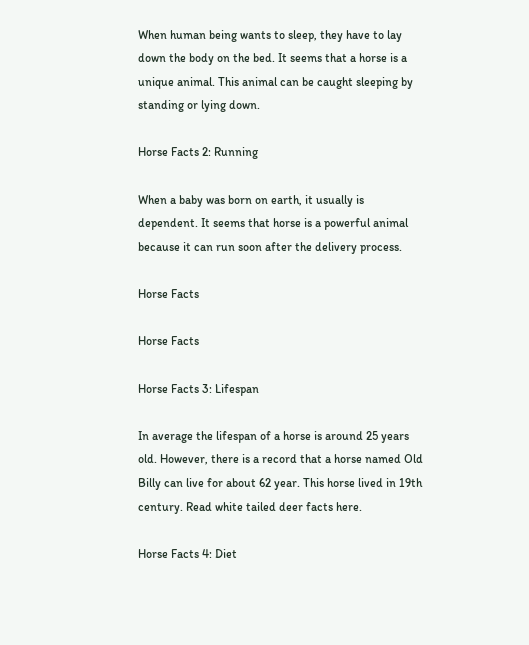When human being wants to sleep, they have to lay down the body on the bed. It seems that a horse is a unique animal. This animal can be caught sleeping by standing or lying down.

Horse Facts 2: Running

When a baby was born on earth, it usually is dependent. It seems that horse is a powerful animal because it can run soon after the delivery process.

Horse Facts

Horse Facts

Horse Facts 3: Lifespan

In average the lifespan of a horse is around 25 years old. However, there is a record that a horse named Old Billy can live for about 62 year. This horse lived in 19th century. Read white tailed deer facts here.

Horse Facts 4: Diet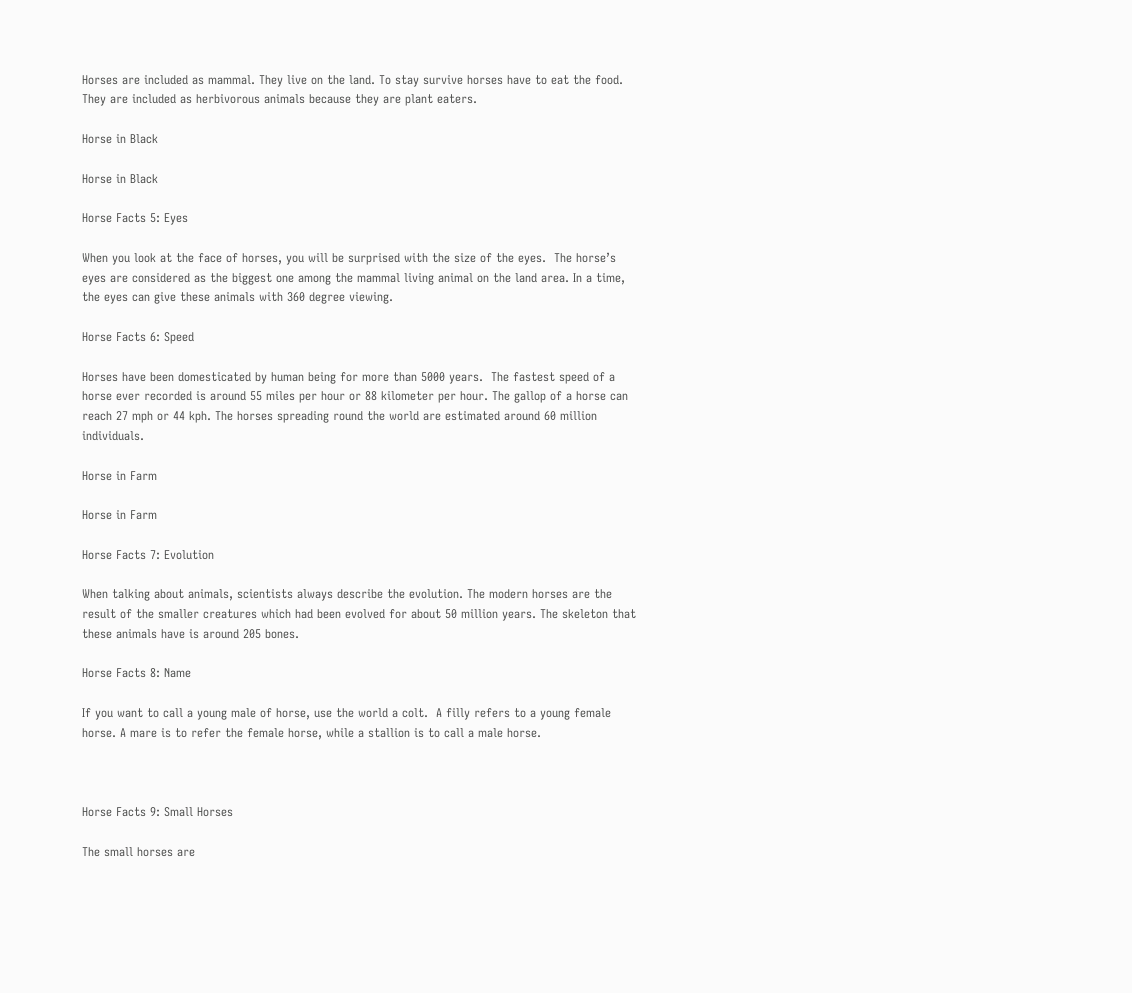Horses are included as mammal. They live on the land. To stay survive horses have to eat the food. They are included as herbivorous animals because they are plant eaters.

Horse in Black

Horse in Black

Horse Facts 5: Eyes

When you look at the face of horses, you will be surprised with the size of the eyes.  The horse’s eyes are considered as the biggest one among the mammal living animal on the land area. In a time, the eyes can give these animals with 360 degree viewing.

Horse Facts 6: Speed

Horses have been domesticated by human being for more than 5000 years.  The fastest speed of a horse ever recorded is around 55 miles per hour or 88 kilometer per hour. The gallop of a horse can reach 27 mph or 44 kph. The horses spreading round the world are estimated around 60 million individuals.

Horse in Farm

Horse in Farm

Horse Facts 7: Evolution

When talking about animals, scientists always describe the evolution. The modern horses are the result of the smaller creatures which had been evolved for about 50 million years. The skeleton that these animals have is around 205 bones.

Horse Facts 8: Name

If you want to call a young male of horse, use the world a colt.  A filly refers to a young female horse. A mare is to refer the female horse, while a stallion is to call a male horse.



Horse Facts 9: Small Horses

The small horses are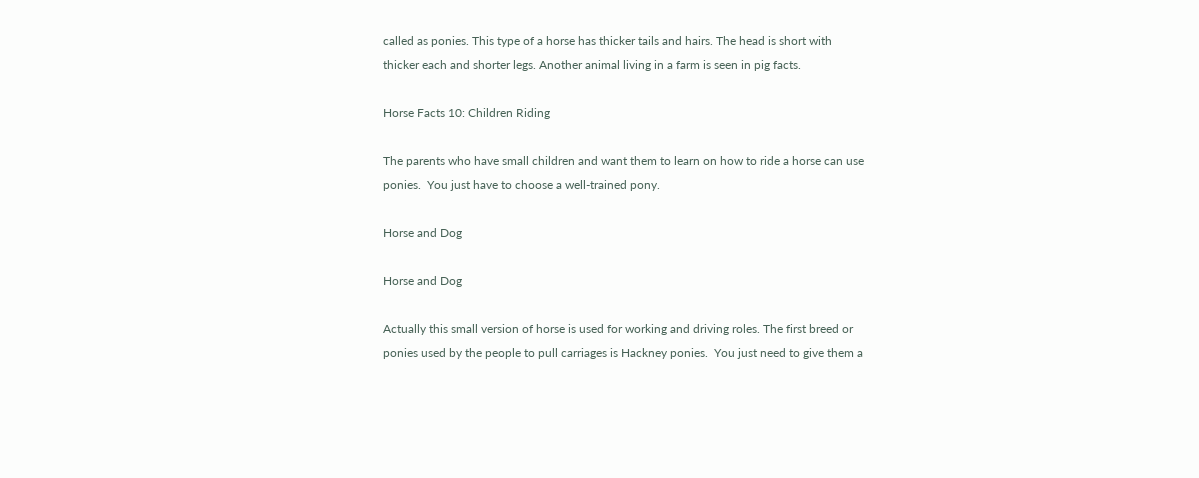called as ponies. This type of a horse has thicker tails and hairs. The head is short with thicker each and shorter legs. Another animal living in a farm is seen in pig facts.

Horse Facts 10: Children Riding

The parents who have small children and want them to learn on how to ride a horse can use ponies.  You just have to choose a well-trained pony.

Horse and Dog

Horse and Dog

Actually this small version of horse is used for working and driving roles. The first breed or ponies used by the people to pull carriages is Hackney ponies.  You just need to give them a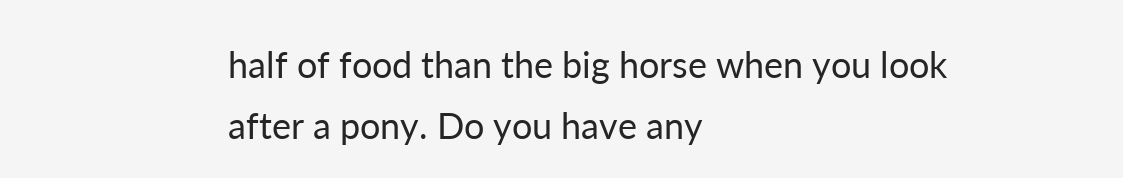half of food than the big horse when you look after a pony. Do you have any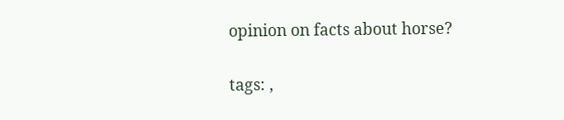opinion on facts about horse?

tags: ,